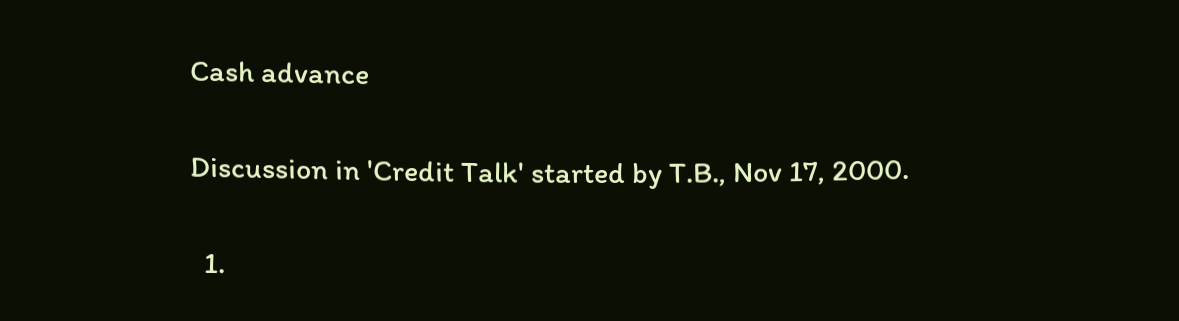Cash advance

Discussion in 'Credit Talk' started by T.B., Nov 17, 2000.

  1.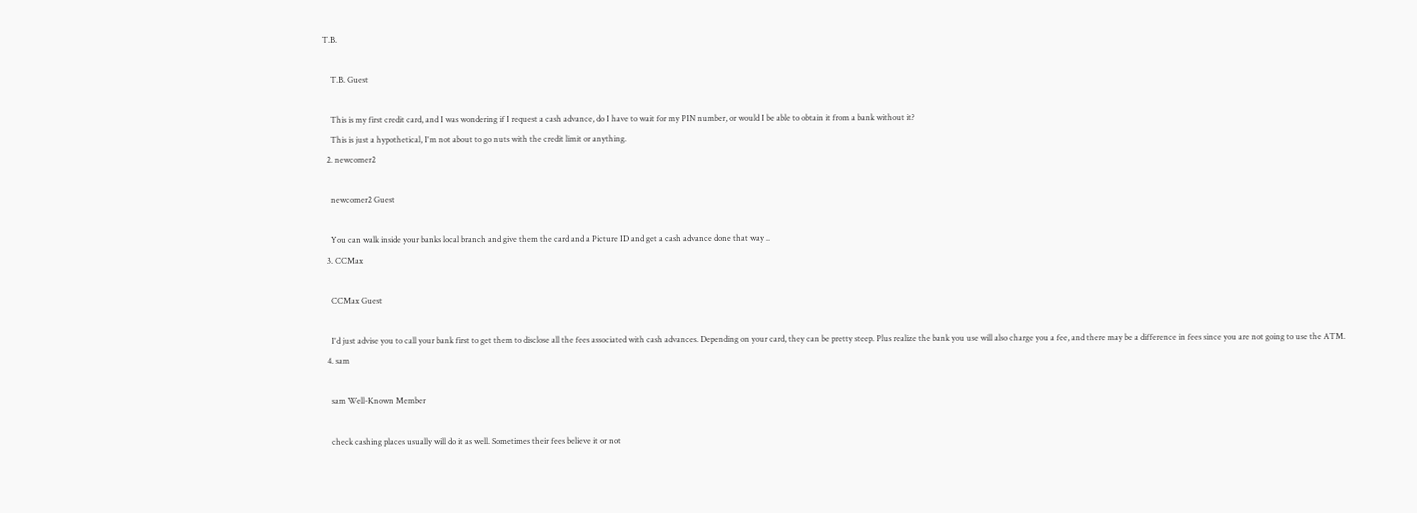T.B.

    T.B. Guest

    This is my first credit card, and I was wondering if I request a cash advance, do I have to wait for my PIN number, or would I be able to obtain it from a bank without it?
    This is just a hypothetical, I'm not about to go nuts with the credit limit or anything.
  2. newcomer2

    newcomer2 Guest

    You can walk inside your banks local branch and give them the card and a Picture ID and get a cash advance done that way ..
  3. CCMax

    CCMax Guest

    I'd just advise you to call your bank first to get them to disclose all the fees associated with cash advances. Depending on your card, they can be pretty steep. Plus realize the bank you use will also charge you a fee, and there may be a difference in fees since you are not going to use the ATM.
  4. sam

    sam Well-Known Member

    check cashing places usually will do it as well. Sometimes their fees believe it or not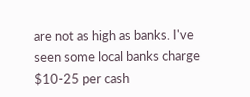are not as high as banks. I've seen some local banks charge $10-25 per cash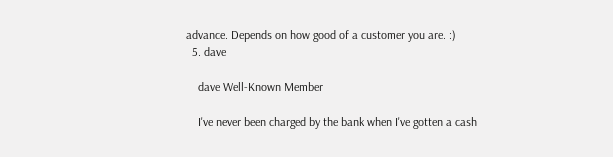advance. Depends on how good of a customer you are. :)
  5. dave

    dave Well-Known Member

    I've never been charged by the bank when I've gotten a cash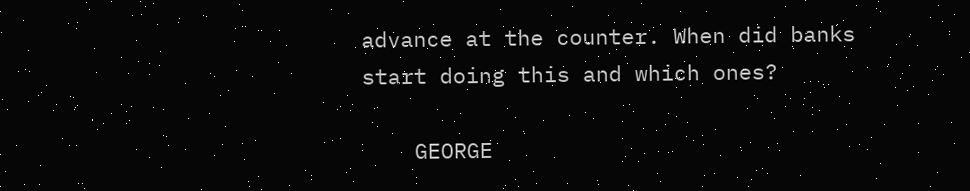advance at the counter. When did banks start doing this and which ones?

    GEORGE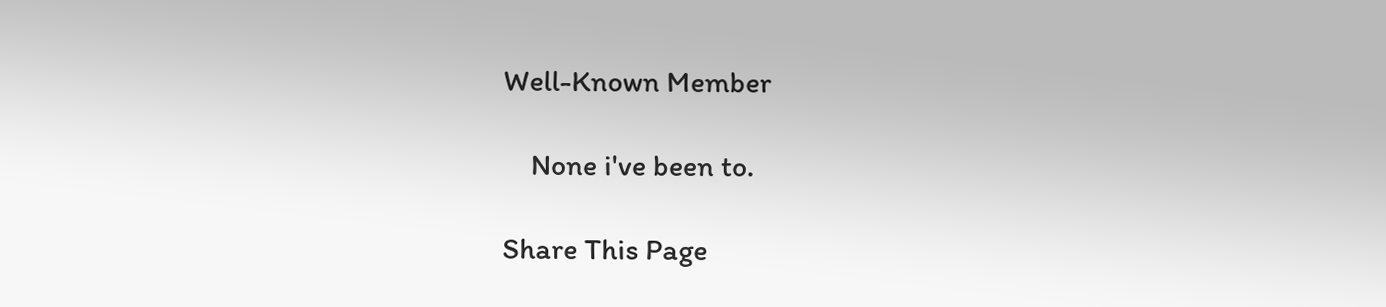Well-Known Member

    None i've been to.

Share This Page